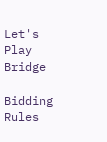Let's Play Bridge

Bidding Rules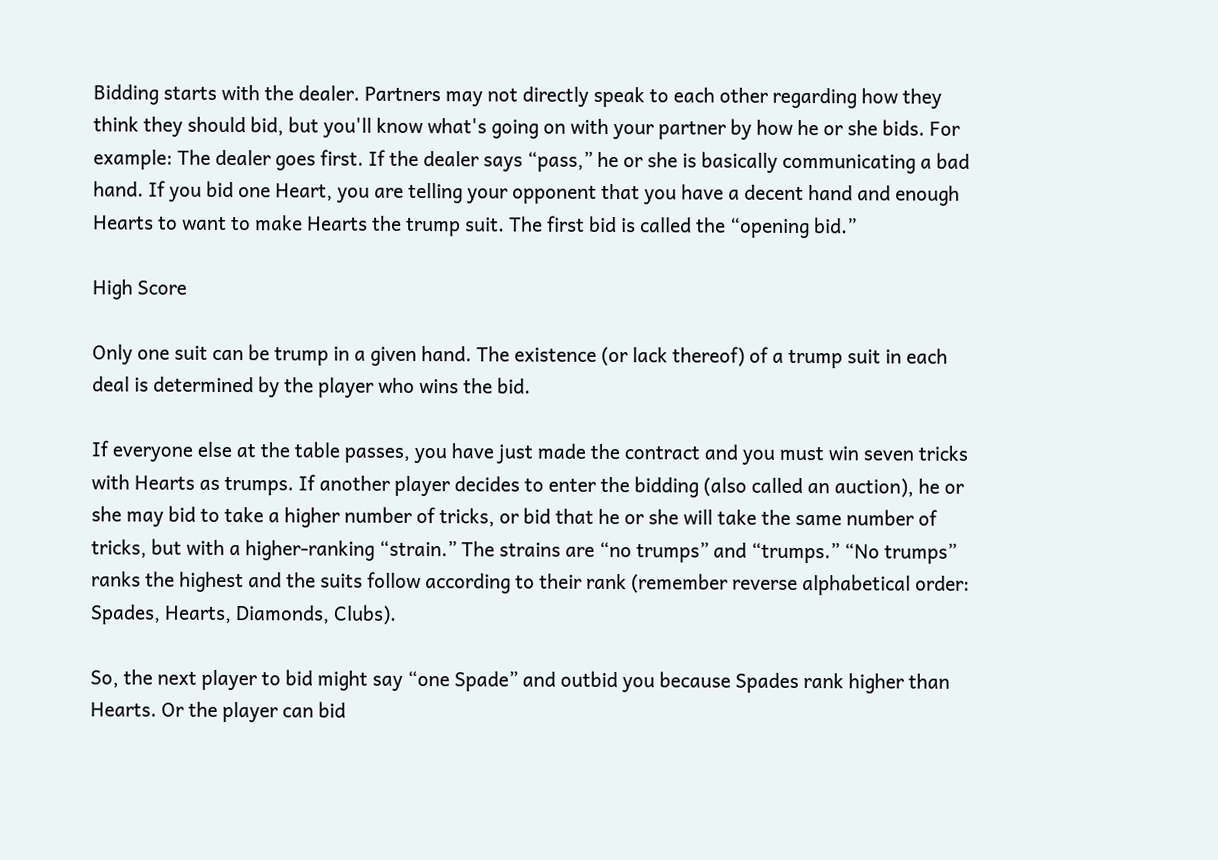Bidding starts with the dealer. Partners may not directly speak to each other regarding how they think they should bid, but you'll know what's going on with your partner by how he or she bids. For example: The dealer goes first. If the dealer says “pass,” he or she is basically communicating a bad hand. If you bid one Heart, you are telling your opponent that you have a decent hand and enough Hearts to want to make Hearts the trump suit. The first bid is called the “opening bid.”

High Score

Only one suit can be trump in a given hand. The existence (or lack thereof) of a trump suit in each deal is determined by the player who wins the bid.

If everyone else at the table passes, you have just made the contract and you must win seven tricks with Hearts as trumps. If another player decides to enter the bidding (also called an auction), he or she may bid to take a higher number of tricks, or bid that he or she will take the same number of tricks, but with a higher-ranking “strain.” The strains are “no trumps” and “trumps.” “No trumps” ranks the highest and the suits follow according to their rank (remember reverse alphabetical order: Spades, Hearts, Diamonds, Clubs).

So, the next player to bid might say “one Spade” and outbid you because Spades rank higher than Hearts. Or the player can bid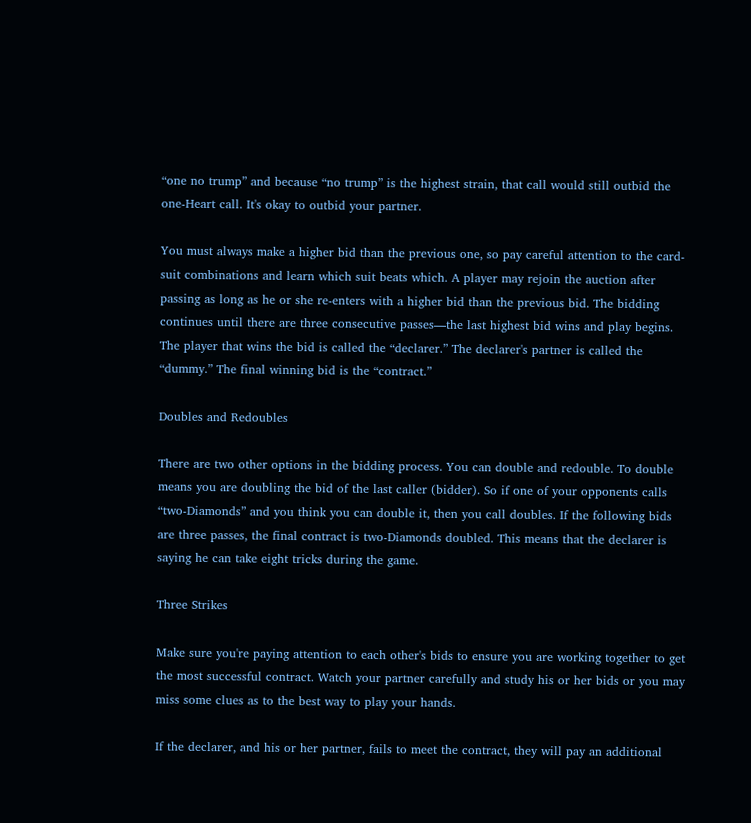“one no trump” and because “no trump” is the highest strain, that call would still outbid the one-Heart call. It's okay to outbid your partner.

You must always make a higher bid than the previous one, so pay careful attention to the card-suit combinations and learn which suit beats which. A player may rejoin the auction after passing as long as he or she re-enters with a higher bid than the previous bid. The bidding continues until there are three consecutive passes—the last highest bid wins and play begins. The player that wins the bid is called the “declarer.” The declarer's partner is called the “dummy.” The final winning bid is the “contract.”

Doubles and Redoubles

There are two other options in the bidding process. You can double and redouble. To double means you are doubling the bid of the last caller (bidder). So if one of your opponents calls “two-Diamonds” and you think you can double it, then you call doubles. If the following bids are three passes, the final contract is two-Diamonds doubled. This means that the declarer is saying he can take eight tricks during the game.

Three Strikes

Make sure you're paying attention to each other's bids to ensure you are working together to get the most successful contract. Watch your partner carefully and study his or her bids or you may miss some clues as to the best way to play your hands.

If the declarer, and his or her partner, fails to meet the contract, they will pay an additional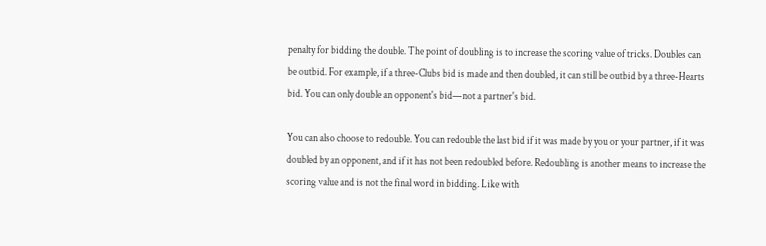penalty for bidding the double. The point of doubling is to increase the scoring value of tricks. Doubles can be outbid. For example, if a three-Clubs bid is made and then doubled, it can still be outbid by a three-Hearts bid. You can only double an opponent's bid—not a partner's bid.

You can also choose to redouble. You can redouble the last bid if it was made by you or your partner, if it was doubled by an opponent, and if it has not been redoubled before. Redoubling is another means to increase the scoring value and is not the final word in bidding. Like with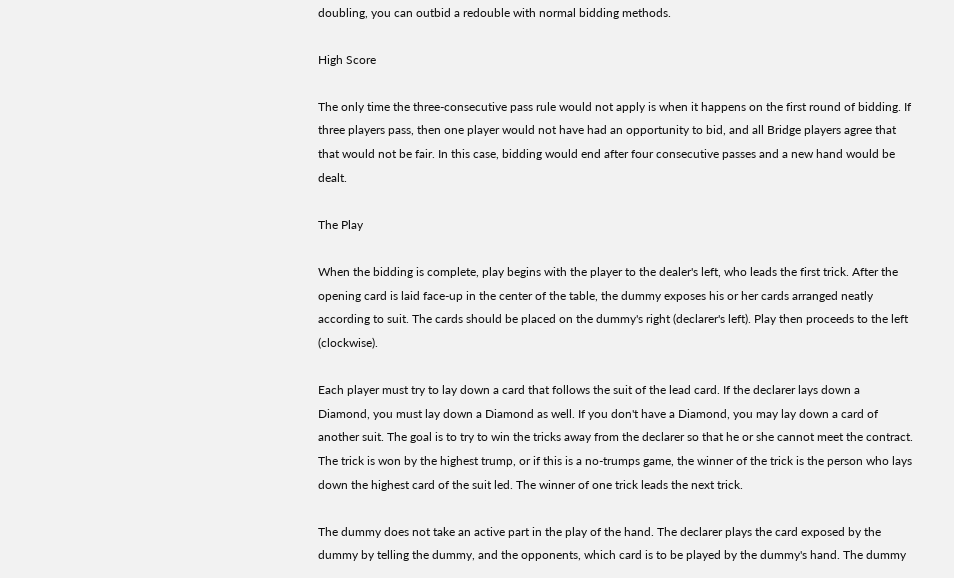doubling, you can outbid a redouble with normal bidding methods.

High Score

The only time the three-consecutive pass rule would not apply is when it happens on the first round of bidding. If three players pass, then one player would not have had an opportunity to bid, and all Bridge players agree that that would not be fair. In this case, bidding would end after four consecutive passes and a new hand would be dealt.

The Play

When the bidding is complete, play begins with the player to the dealer's left, who leads the first trick. After the opening card is laid face-up in the center of the table, the dummy exposes his or her cards arranged neatly according to suit. The cards should be placed on the dummy's right (declarer's left). Play then proceeds to the left (clockwise).

Each player must try to lay down a card that follows the suit of the lead card. If the declarer lays down a Diamond, you must lay down a Diamond as well. If you don't have a Diamond, you may lay down a card of another suit. The goal is to try to win the tricks away from the declarer so that he or she cannot meet the contract. The trick is won by the highest trump, or if this is a no-trumps game, the winner of the trick is the person who lays down the highest card of the suit led. The winner of one trick leads the next trick.

The dummy does not take an active part in the play of the hand. The declarer plays the card exposed by the dummy by telling the dummy, and the opponents, which card is to be played by the dummy's hand. The dummy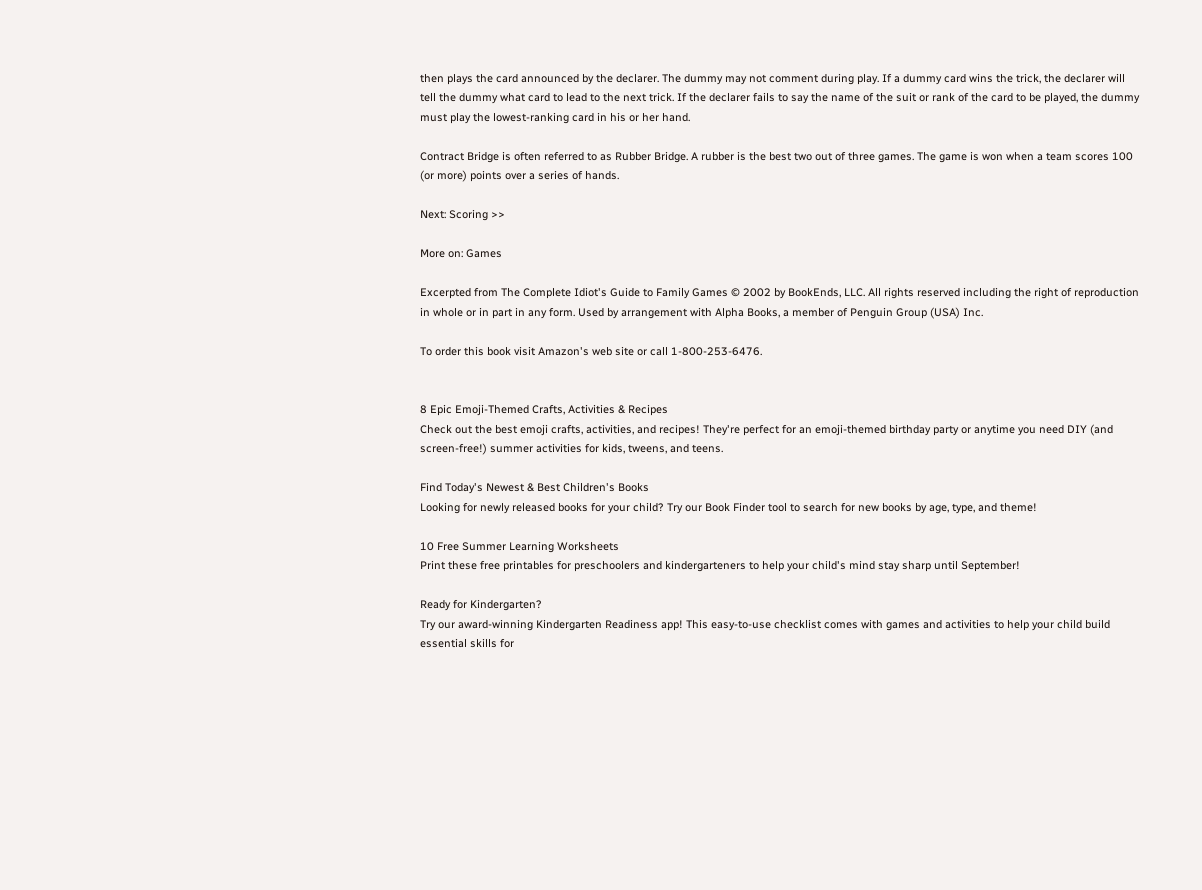then plays the card announced by the declarer. The dummy may not comment during play. If a dummy card wins the trick, the declarer will tell the dummy what card to lead to the next trick. If the declarer fails to say the name of the suit or rank of the card to be played, the dummy must play the lowest-ranking card in his or her hand.

Contract Bridge is often referred to as Rubber Bridge. A rubber is the best two out of three games. The game is won when a team scores 100 (or more) points over a series of hands.

Next: Scoring >>

More on: Games

Excerpted from The Complete Idiot's Guide to Family Games © 2002 by BookEnds, LLC. All rights reserved including the right of reproduction in whole or in part in any form. Used by arrangement with Alpha Books, a member of Penguin Group (USA) Inc.

To order this book visit Amazon's web site or call 1-800-253-6476.


8 Epic Emoji-Themed Crafts, Activities & Recipes
Check out the best emoji crafts, activities, and recipes! They're perfect for an emoji-themed birthday party or anytime you need DIY (and screen-free!) summer activities for kids, tweens, and teens.

Find Today's Newest & Best Children's Books
Looking for newly released books for your child? Try our Book Finder tool to search for new books by age, type, and theme!

10 Free Summer Learning Worksheets
Print these free printables for preschoolers and kindergarteners to help your child's mind stay sharp until September!

Ready for Kindergarten?
Try our award-winning Kindergarten Readiness app! This easy-to-use checklist comes with games and activities to help your child build essential skills for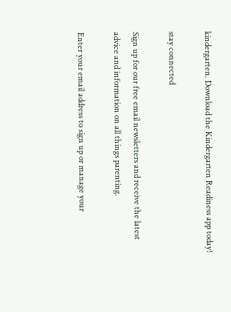kindergarten. Download the Kindergarten Readiness app today!

stay connected

Sign up for our free email newsletters and receive the latest advice and information on all things parenting.

Enter your email address to sign up or manage your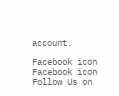account.

Facebook icon Facebook icon Follow Us on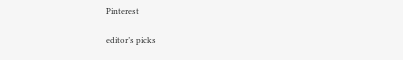Pinterest

editor’s picks